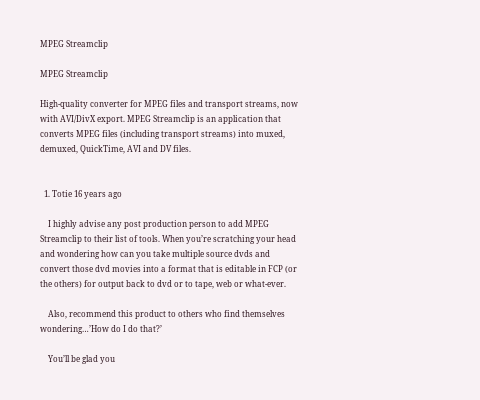MPEG Streamclip

MPEG Streamclip

High-quality converter for MPEG files and transport streams, now with AVI/DivX export. MPEG Streamclip is an application that converts MPEG files (including transport streams) into muxed, demuxed, QuickTime, AVI and DV files.


  1. Totie 16 years ago

    I highly advise any post production person to add MPEG Streamclip to their list of tools. When you’re scratching your head and wondering how can you take multiple source dvds and convert those dvd movies into a format that is editable in FCP (or the others) for output back to dvd or to tape, web or what-ever.

    Also, recommend this product to others who find themselves wondering…’How do I do that?’

    You’ll be glad you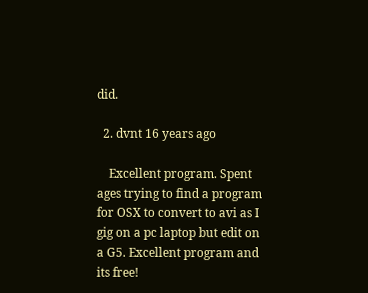did.

  2. dvnt 16 years ago

    Excellent program. Spent ages trying to find a program for OSX to convert to avi as I gig on a pc laptop but edit on a G5. Excellent program and its free!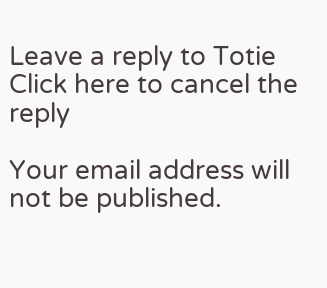Leave a reply to Totie Click here to cancel the reply

Your email address will not be published.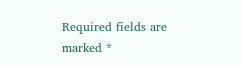Required fields are marked *